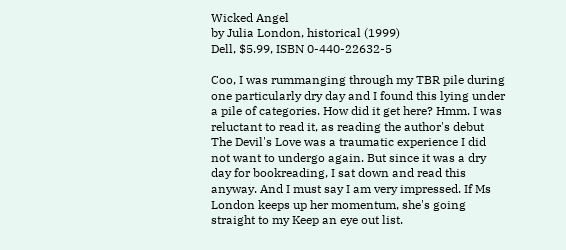Wicked Angel
by Julia London, historical (1999)
Dell, $5.99, ISBN 0-440-22632-5

Coo, I was rummanging through my TBR pile during one particularly dry day and I found this lying under a pile of categories. How did it get here? Hmm. I was reluctant to read it, as reading the author's debut The Devil's Love was a traumatic experience I did not want to undergo again. But since it was a dry day for bookreading, I sat down and read this anyway. And I must say I am very impressed. If Ms London keeps up her momentum, she's going straight to my Keep an eye out list.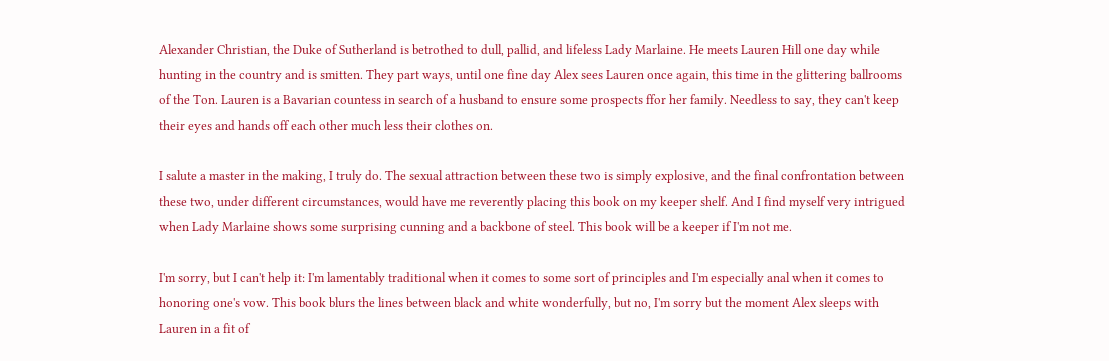Alexander Christian, the Duke of Sutherland is betrothed to dull, pallid, and lifeless Lady Marlaine. He meets Lauren Hill one day while hunting in the country and is smitten. They part ways, until one fine day Alex sees Lauren once again, this time in the glittering ballrooms of the Ton. Lauren is a Bavarian countess in search of a husband to ensure some prospects ffor her family. Needless to say, they can't keep their eyes and hands off each other much less their clothes on.

I salute a master in the making, I truly do. The sexual attraction between these two is simply explosive, and the final confrontation between these two, under different circumstances, would have me reverently placing this book on my keeper shelf. And I find myself very intrigued when Lady Marlaine shows some surprising cunning and a backbone of steel. This book will be a keeper if I'm not me.

I'm sorry, but I can't help it: I'm lamentably traditional when it comes to some sort of principles and I'm especially anal when it comes to honoring one's vow. This book blurs the lines between black and white wonderfully, but no, I'm sorry but the moment Alex sleeps with Lauren in a fit of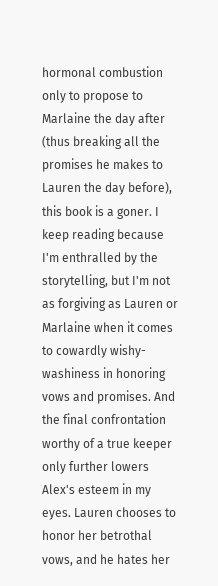hormonal combustion only to propose to Marlaine the day after (thus breaking all the promises he makes to Lauren the day before), this book is a goner. I keep reading because I'm enthralled by the storytelling, but I'm not as forgiving as Lauren or Marlaine when it comes to cowardly wishy-washiness in honoring vows and promises. And the final confrontation worthy of a true keeper only further lowers Alex's esteem in my eyes. Lauren chooses to honor her betrothal vows, and he hates her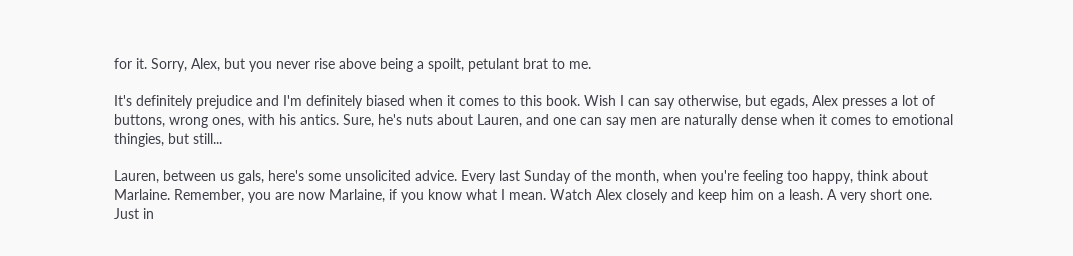for it. Sorry, Alex, but you never rise above being a spoilt, petulant brat to me.

It's definitely prejudice and I'm definitely biased when it comes to this book. Wish I can say otherwise, but egads, Alex presses a lot of buttons, wrong ones, with his antics. Sure, he's nuts about Lauren, and one can say men are naturally dense when it comes to emotional thingies, but still...

Lauren, between us gals, here's some unsolicited advice. Every last Sunday of the month, when you're feeling too happy, think about Marlaine. Remember, you are now Marlaine, if you know what I mean. Watch Alex closely and keep him on a leash. A very short one. Just in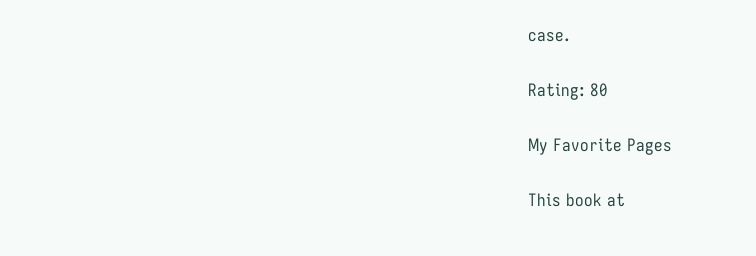case.

Rating: 80

My Favorite Pages

This book at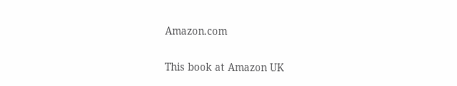Amazon.com

This book at Amazon UK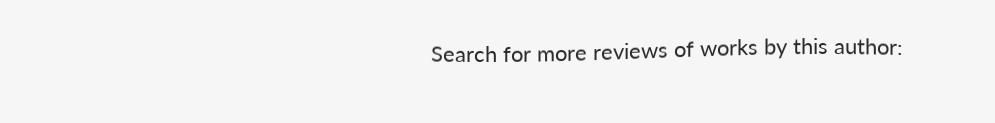Search for more reviews of works by this author: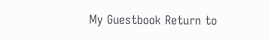My Guestbook Return to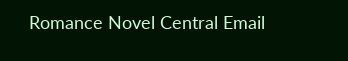Romance Novel Central Email